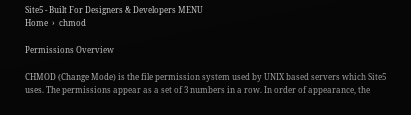Site5 - Built For Designers & Developers MENU
Home  ›  chmod

Permissions Overview

CHMOD (Change Mode) is the file permission system used by UNIX based servers which Site5 uses. The permissions appear as a set of 3 numbers in a row. In order of appearance, the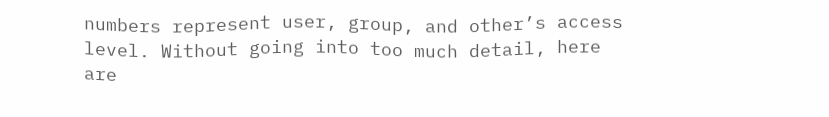numbers represent user, group, and other’s access level. Without going into too much detail, here are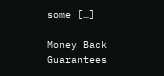some […]

Money Back Guarantees